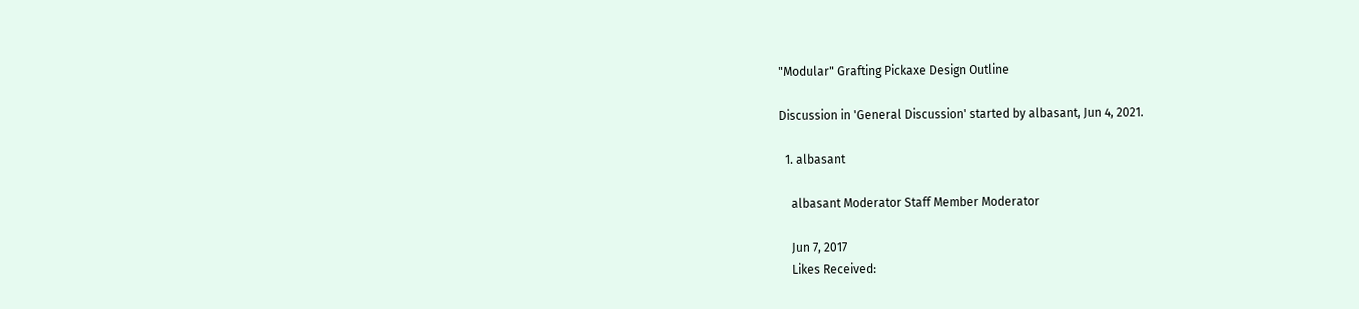"Modular" Grafting Pickaxe Design Outline

Discussion in 'General Discussion' started by albasant, Jun 4, 2021.

  1. albasant

    albasant Moderator Staff Member Moderator

    Jun 7, 2017
    Likes Received: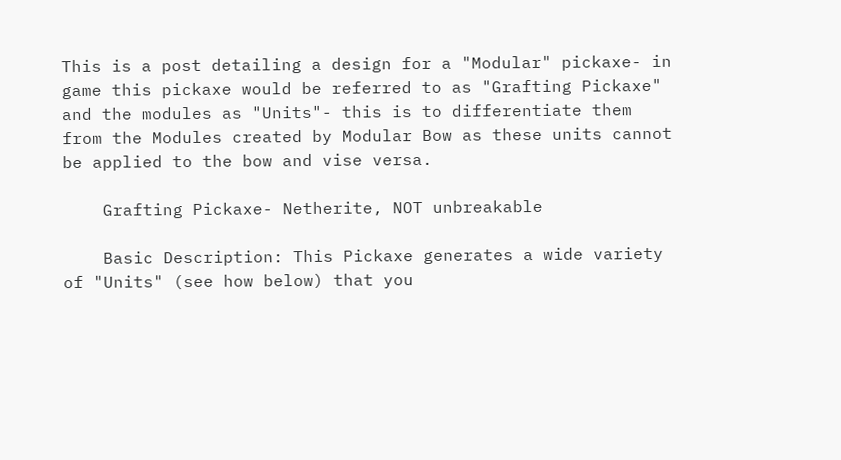This is a post detailing a design for a "Modular" pickaxe- in game this pickaxe would be referred to as "Grafting Pickaxe" and the modules as "Units"- this is to differentiate them from the Modules created by Modular Bow as these units cannot be applied to the bow and vise versa.

    Grafting Pickaxe- Netherite, NOT unbreakable

    Basic Description: This Pickaxe generates a wide variety of "Units" (see how below) that you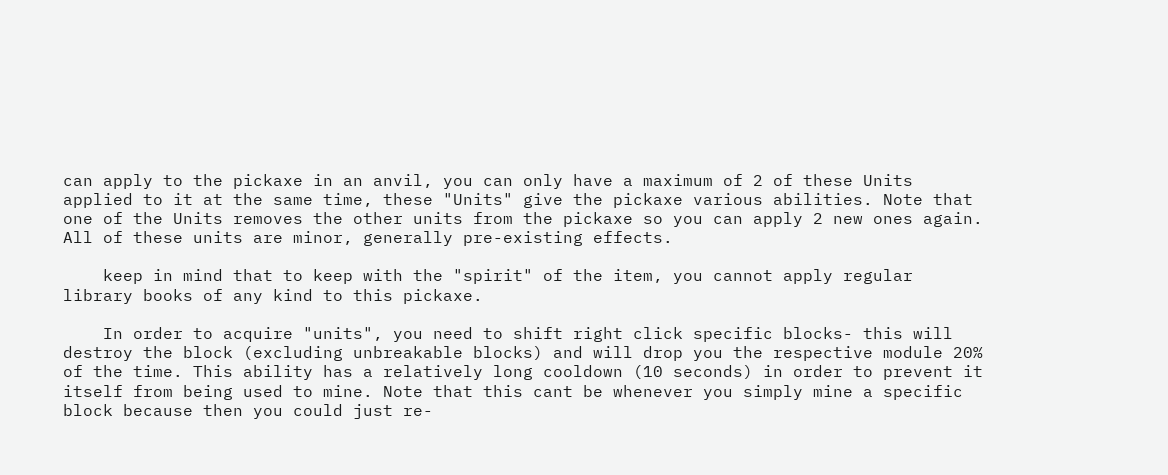can apply to the pickaxe in an anvil, you can only have a maximum of 2 of these Units applied to it at the same time, these "Units" give the pickaxe various abilities. Note that one of the Units removes the other units from the pickaxe so you can apply 2 new ones again. All of these units are minor, generally pre-existing effects.

    keep in mind that to keep with the "spirit" of the item, you cannot apply regular library books of any kind to this pickaxe.

    In order to acquire "units", you need to shift right click specific blocks- this will destroy the block (excluding unbreakable blocks) and will drop you the respective module 20% of the time. This ability has a relatively long cooldown (10 seconds) in order to prevent it itself from being used to mine. Note that this cant be whenever you simply mine a specific block because then you could just re-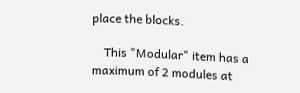place the blocks.

    This "Modular" item has a maximum of 2 modules at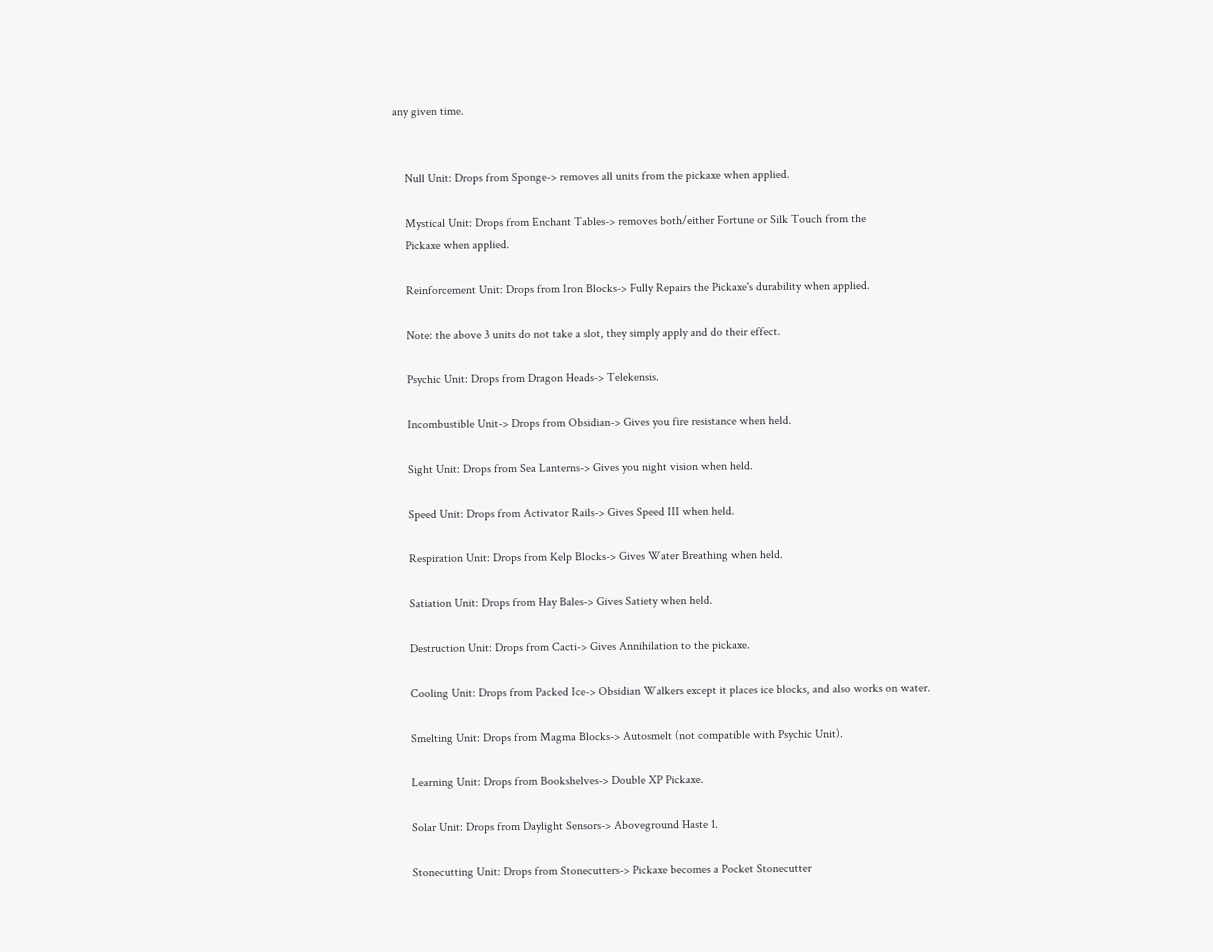any given time.


    Null Unit: Drops from Sponge-> removes all units from the pickaxe when applied.

    Mystical Unit: Drops from Enchant Tables-> removes both/either Fortune or Silk Touch from the
    Pickaxe when applied.

    Reinforcement Unit: Drops from Iron Blocks-> Fully Repairs the Pickaxe's durability when applied.

    Note: the above 3 units do not take a slot, they simply apply and do their effect.

    Psychic Unit: Drops from Dragon Heads-> Telekensis.

    Incombustible Unit-> Drops from Obsidian-> Gives you fire resistance when held.

    Sight Unit: Drops from Sea Lanterns-> Gives you night vision when held.

    Speed Unit: Drops from Activator Rails-> Gives Speed III when held.

    Respiration Unit: Drops from Kelp Blocks-> Gives Water Breathing when held.

    Satiation Unit: Drops from Hay Bales-> Gives Satiety when held.

    Destruction Unit: Drops from Cacti-> Gives Annihilation to the pickaxe.

    Cooling Unit: Drops from Packed Ice-> Obsidian Walkers except it places ice blocks, and also works on water.

    Smelting Unit: Drops from Magma Blocks-> Autosmelt (not compatible with Psychic Unit).

    Learning Unit: Drops from Bookshelves-> Double XP Pickaxe.

    Solar Unit: Drops from Daylight Sensors-> Aboveground Haste 1.

    Stonecutting Unit: Drops from Stonecutters-> Pickaxe becomes a Pocket Stonecutter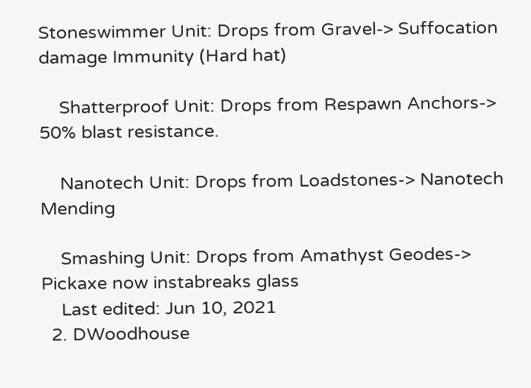Stoneswimmer Unit: Drops from Gravel-> Suffocation damage Immunity (Hard hat)

    Shatterproof Unit: Drops from Respawn Anchors-> 50% blast resistance.

    Nanotech Unit: Drops from Loadstones-> Nanotech Mending

    Smashing Unit: Drops from Amathyst Geodes-> Pickaxe now instabreaks glass
    Last edited: Jun 10, 2021
  2. DWoodhouse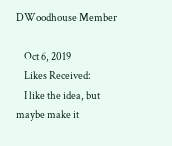DWoodhouse Member

    Oct 6, 2019
    Likes Received:
    I like the idea, but maybe make it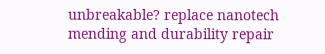unbreakable? replace nanotech mending and durability repair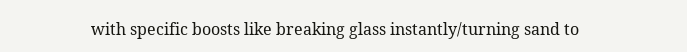with specific boosts like breaking glass instantly/turning sand to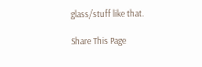glass/stuff like that.

Share This Page